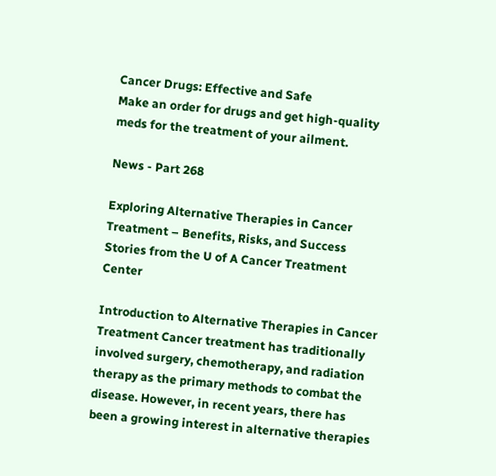Cancer Drugs: Effective and Safe
Make an order for drugs and get high-quality meds for the treatment of your ailment.

News - Part 268

Exploring Alternative Therapies in Cancer Treatment – Benefits, Risks, and Success Stories from the U of A Cancer Treatment Center

Introduction to Alternative Therapies in Cancer Treatment Cancer treatment has traditionally involved surgery, chemotherapy, and radiation therapy as the primary methods to combat the disease. However, in recent years, there has been a growing interest in alternative therapies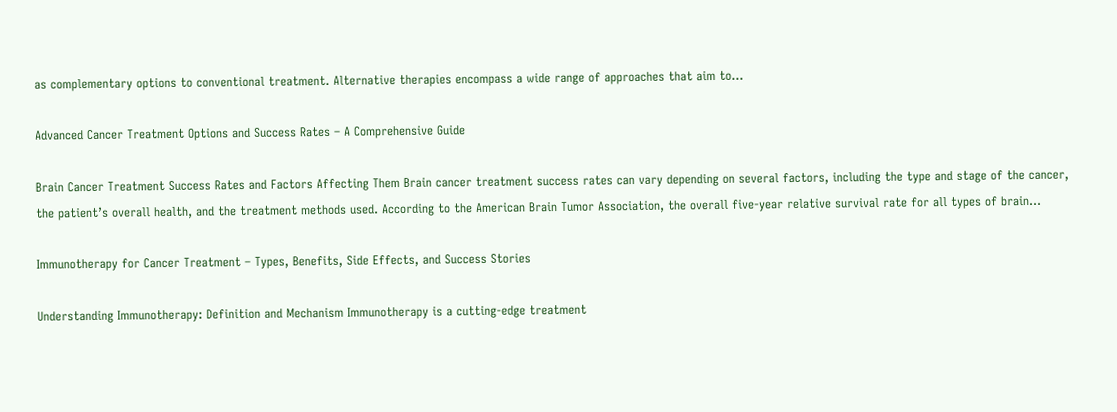as complementary options to conventional treatment. Alternative therapies encompass a wide range of approaches that aim to…

Advanced Cancer Treatment Options and Success Rates – A Comprehensive Guide

Brain Cancer Treatment Success Rates and Factors Affecting Them Brain cancer treatment success rates can vary depending on several factors, including the type and stage of the cancer, the patient’s overall health, and the treatment methods used. According to the American Brain Tumor Association, the overall five-year relative survival rate for all types of brain…

Immunotherapy for Cancer Treatment – Types, Benefits, Side Effects, and Success Stories

Understanding Immunotherapy: Definition and Mechanism Immunotherapy is a cutting-edge treatment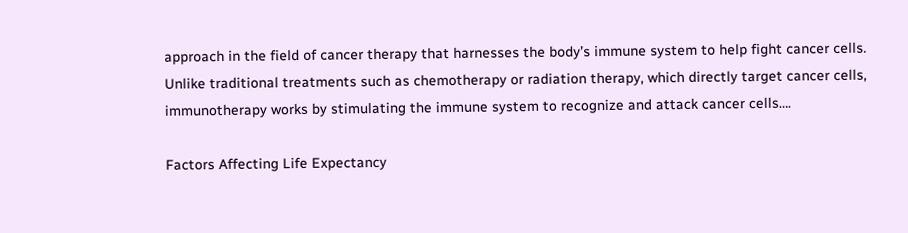approach in the field of cancer therapy that harnesses the body’s immune system to help fight cancer cells. Unlike traditional treatments such as chemotherapy or radiation therapy, which directly target cancer cells, immunotherapy works by stimulating the immune system to recognize and attack cancer cells….

Factors Affecting Life Expectancy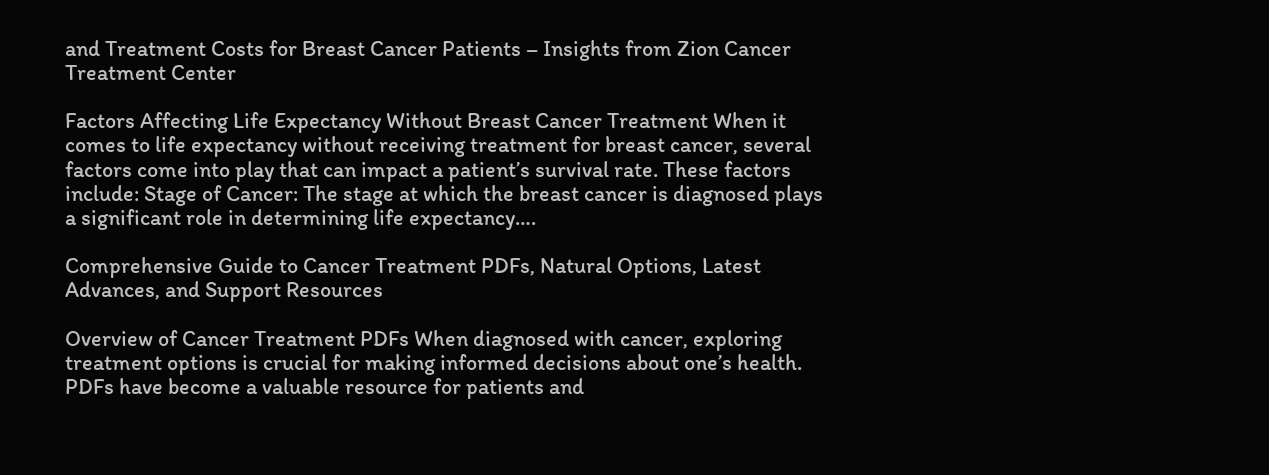and Treatment Costs for Breast Cancer Patients – Insights from Zion Cancer Treatment Center

Factors Affecting Life Expectancy Without Breast Cancer Treatment When it comes to life expectancy without receiving treatment for breast cancer, several factors come into play that can impact a patient’s survival rate. These factors include: Stage of Cancer: The stage at which the breast cancer is diagnosed plays a significant role in determining life expectancy….

Comprehensive Guide to Cancer Treatment PDFs, Natural Options, Latest Advances, and Support Resources

Overview of Cancer Treatment PDFs When diagnosed with cancer, exploring treatment options is crucial for making informed decisions about one’s health. PDFs have become a valuable resource for patients and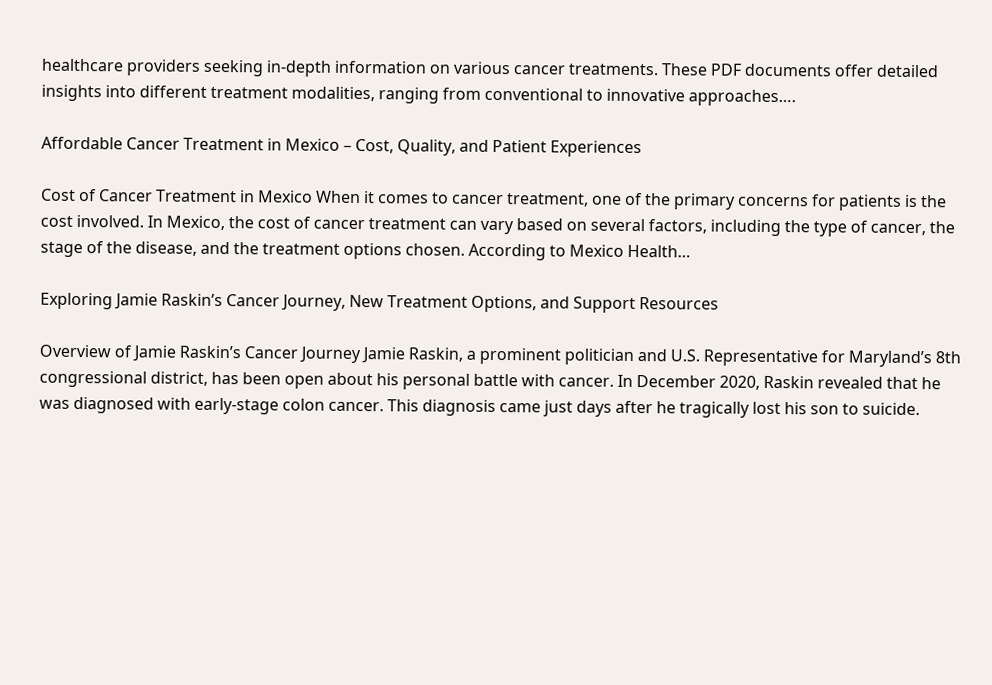healthcare providers seeking in-depth information on various cancer treatments. These PDF documents offer detailed insights into different treatment modalities, ranging from conventional to innovative approaches….

Affordable Cancer Treatment in Mexico – Cost, Quality, and Patient Experiences

Cost of Cancer Treatment in Mexico When it comes to cancer treatment, one of the primary concerns for patients is the cost involved. In Mexico, the cost of cancer treatment can vary based on several factors, including the type of cancer, the stage of the disease, and the treatment options chosen. According to Mexico Health…

Exploring Jamie Raskin’s Cancer Journey, New Treatment Options, and Support Resources

Overview of Jamie Raskin’s Cancer Journey Jamie Raskin, a prominent politician and U.S. Representative for Maryland’s 8th congressional district, has been open about his personal battle with cancer. In December 2020, Raskin revealed that he was diagnosed with early-stage colon cancer. This diagnosis came just days after he tragically lost his son to suicide.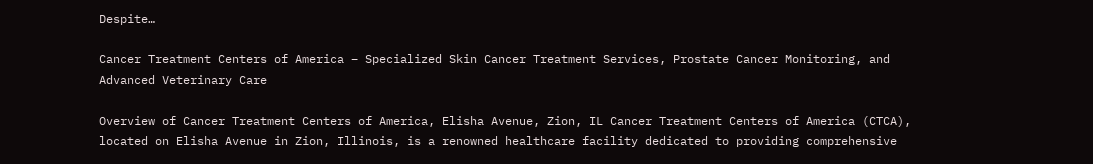Despite…

Cancer Treatment Centers of America – Specialized Skin Cancer Treatment Services, Prostate Cancer Monitoring, and Advanced Veterinary Care

Overview of Cancer Treatment Centers of America, Elisha Avenue, Zion, IL Cancer Treatment Centers of America (CTCA), located on Elisha Avenue in Zion, Illinois, is a renowned healthcare facility dedicated to providing comprehensive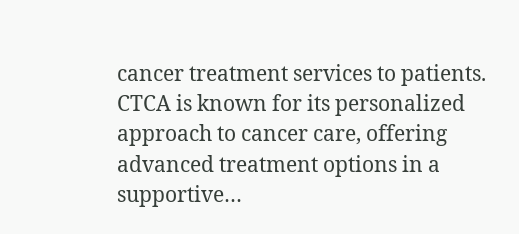cancer treatment services to patients. CTCA is known for its personalized approach to cancer care, offering advanced treatment options in a supportive…